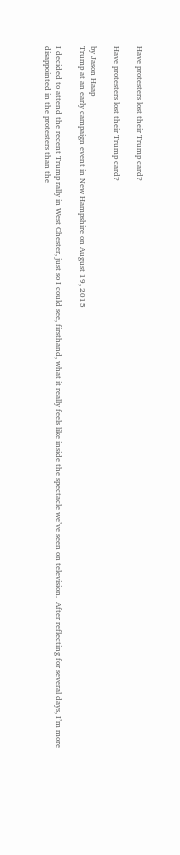Have protesters lost their Trump card?

Have protesters lost their Trump card?

by Jason Haap
Trump at an early campaign event in New Hampshire on August 19, 2015

I decided to attend the recent Trump rally in West Chester, just so I could see, firsthand, what it really feels like inside the spectacle we’ve seen on television.  After reflecting for several days, I’m more disappointed in the protesters than the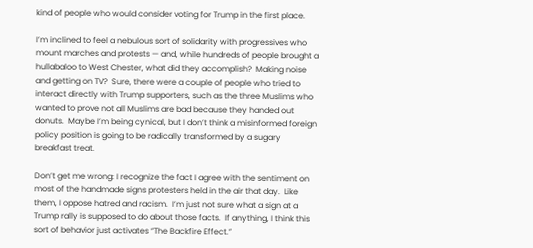kind of people who would consider voting for Trump in the first place.

I’m inclined to feel a nebulous sort of solidarity with progressives who mount marches and protests — and, while hundreds of people brought a hullabaloo to West Chester, what did they accomplish?  Making noise and getting on TV?  Sure, there were a couple of people who tried to interact directly with Trump supporters, such as the three Muslims who wanted to prove not all Muslims are bad because they handed out donuts.  Maybe I’m being cynical, but I don’t think a misinformed foreign policy position is going to be radically transformed by a sugary breakfast treat.

Don’t get me wrong: I recognize the fact I agree with the sentiment on most of the handmade signs protesters held in the air that day.  Like them, I oppose hatred and racism.  I’m just not sure what a sign at a Trump rally is supposed to do about those facts.  If anything, I think this sort of behavior just activates “The Backfire Effect.”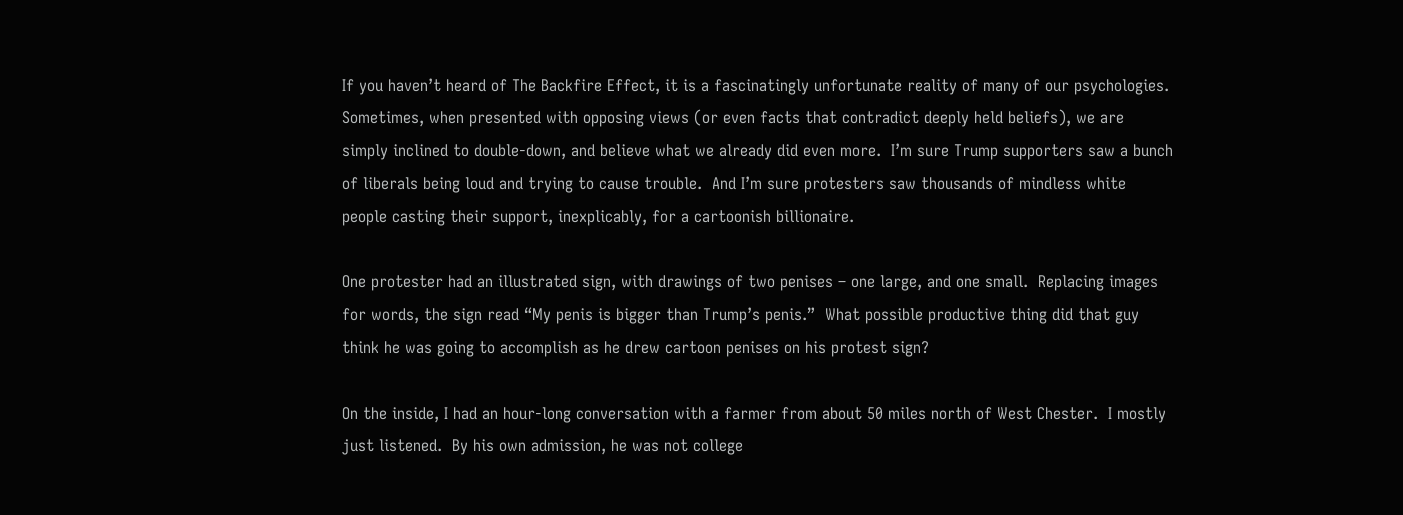If you haven’t heard of The Backfire Effect, it is a fascinatingly unfortunate reality of many of our psychologies.  Sometimes, when presented with opposing views (or even facts that contradict deeply held beliefs), we are simply inclined to double-down, and believe what we already did even more.  I’m sure Trump supporters saw a bunch of liberals being loud and trying to cause trouble.  And I’m sure protesters saw thousands of mindless white people casting their support, inexplicably, for a cartoonish billionaire.

One protester had an illustrated sign, with drawings of two penises – one large, and one small.  Replacing images for words, the sign read “My penis is bigger than Trump’s penis.”  What possible productive thing did that guy think he was going to accomplish as he drew cartoon penises on his protest sign?

On the inside, I had an hour-long conversation with a farmer from about 50 miles north of West Chester.  I mostly just listened.  By his own admission, he was not college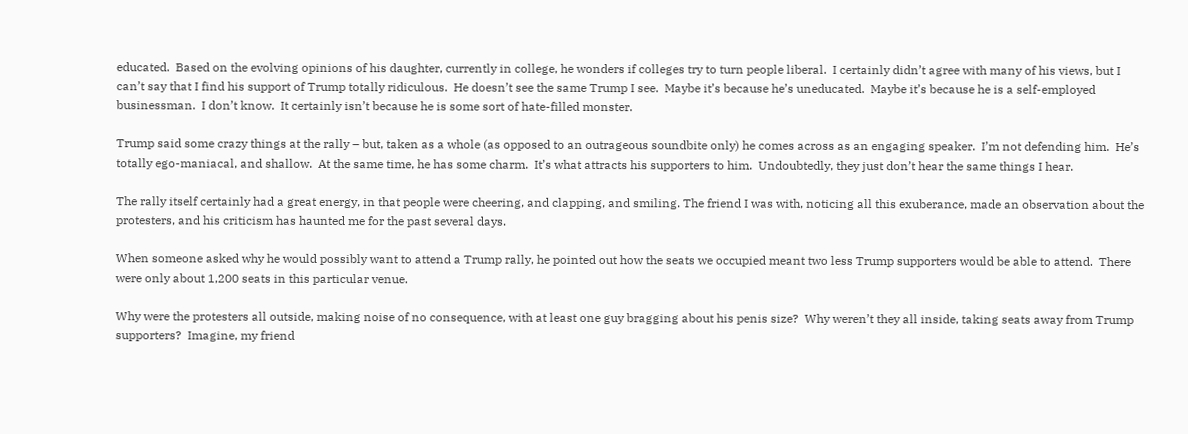educated.  Based on the evolving opinions of his daughter, currently in college, he wonders if colleges try to turn people liberal.  I certainly didn’t agree with many of his views, but I can’t say that I find his support of Trump totally ridiculous.  He doesn’t see the same Trump I see.  Maybe it’s because he’s uneducated.  Maybe it’s because he is a self-employed businessman.  I don’t know.  It certainly isn’t because he is some sort of hate-filled monster.

Trump said some crazy things at the rally – but, taken as a whole (as opposed to an outrageous soundbite only) he comes across as an engaging speaker.  I’m not defending him.  He’s totally ego-maniacal, and shallow.  At the same time, he has some charm.  It’s what attracts his supporters to him.  Undoubtedly, they just don’t hear the same things I hear.

The rally itself certainly had a great energy, in that people were cheering, and clapping, and smiling. The friend I was with, noticing all this exuberance, made an observation about the protesters, and his criticism has haunted me for the past several days.

When someone asked why he would possibly want to attend a Trump rally, he pointed out how the seats we occupied meant two less Trump supporters would be able to attend.  There were only about 1,200 seats in this particular venue.

Why were the protesters all outside, making noise of no consequence, with at least one guy bragging about his penis size?  Why weren’t they all inside, taking seats away from Trump supporters?  Imagine, my friend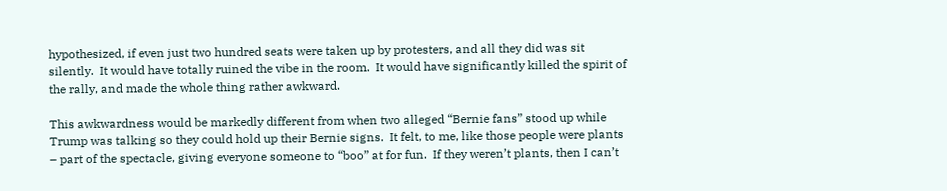hypothesized, if even just two hundred seats were taken up by protesters, and all they did was sit silently.  It would have totally ruined the vibe in the room.  It would have significantly killed the spirit of the rally, and made the whole thing rather awkward.

This awkwardness would be markedly different from when two alleged “Bernie fans” stood up while Trump was talking so they could hold up their Bernie signs.  It felt, to me, like those people were plants – part of the spectacle, giving everyone someone to “boo” at for fun.  If they weren’t plants, then I can’t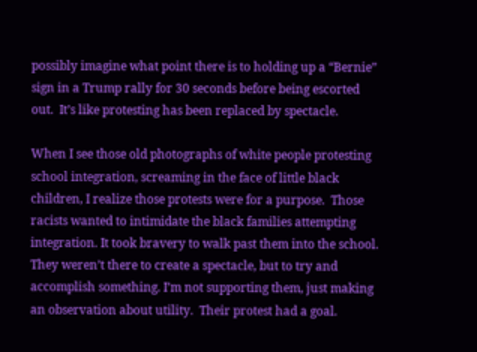possibly imagine what point there is to holding up a “Bernie” sign in a Trump rally for 30 seconds before being escorted out.  It’s like protesting has been replaced by spectacle.

When I see those old photographs of white people protesting school integration, screaming in the face of little black children, I realize those protests were for a purpose.  Those racists wanted to intimidate the black families attempting integration. It took bravery to walk past them into the school.  They weren’t there to create a spectacle, but to try and accomplish something. I’m not supporting them, just making an observation about utility.  Their protest had a goal.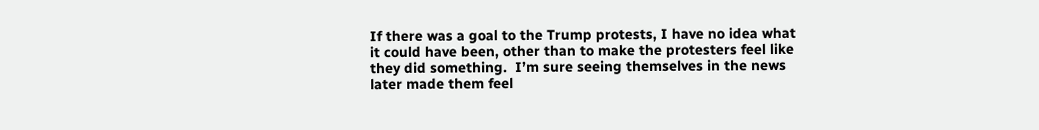If there was a goal to the Trump protests, I have no idea what it could have been, other than to make the protesters feel like they did something.  I’m sure seeing themselves in the news later made them feel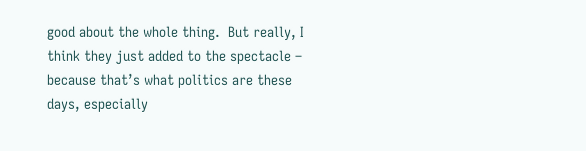good about the whole thing.  But really, I think they just added to the spectacle – because that’s what politics are these days, especially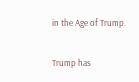in the Age of Trump.

Trump has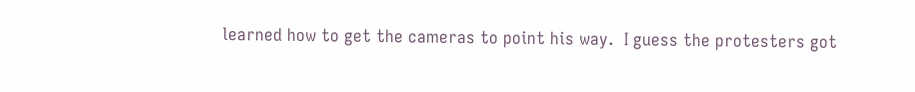learned how to get the cameras to point his way.  I guess the protesters got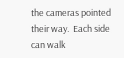the cameras pointed their way.  Each side can walk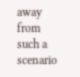away from such a scenario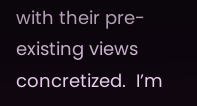with their pre-existing views concretized.  I’m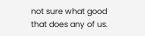not sure what good that does any of us.